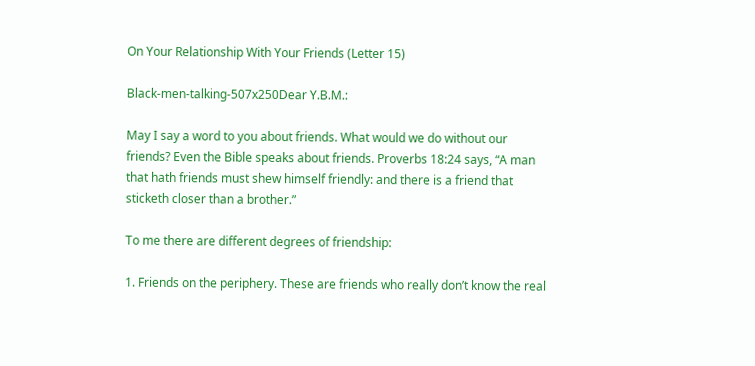On Your Relationship With Your Friends (Letter 15)

Black-men-talking-507x250Dear Y.B.M.:

May I say a word to you about friends. What would we do without our friends? Even the Bible speaks about friends. Proverbs 18:24 says, “A man that hath friends must shew himself friendly: and there is a friend that sticketh closer than a brother.”

To me there are different degrees of friendship:

1. Friends on the periphery. These are friends who really don’t know the real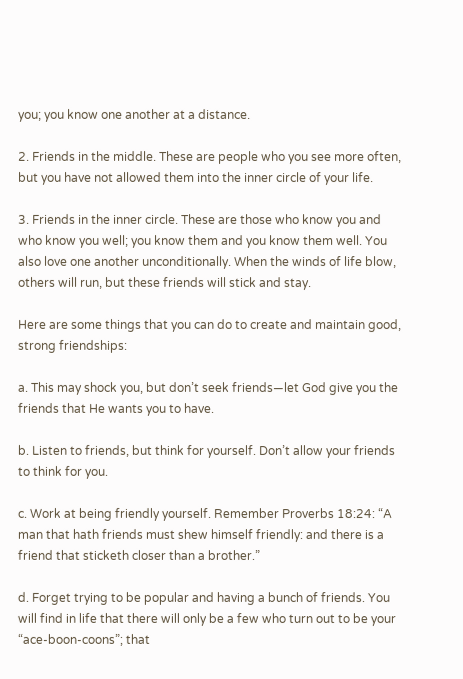you; you know one another at a distance.

2. Friends in the middle. These are people who you see more often, but you have not allowed them into the inner circle of your life.

3. Friends in the inner circle. These are those who know you and who know you well; you know them and you know them well. You also love one another unconditionally. When the winds of life blow, others will run, but these friends will stick and stay.

Here are some things that you can do to create and maintain good, strong friendships:

a. This may shock you, but don’t seek friends—let God give you the friends that He wants you to have.

b. Listen to friends, but think for yourself. Don’t allow your friends to think for you.

c. Work at being friendly yourself. Remember Proverbs 18:24: “A man that hath friends must shew himself friendly: and there is a friend that sticketh closer than a brother.”

d. Forget trying to be popular and having a bunch of friends. You will find in life that there will only be a few who turn out to be your “ace-boon-coons”; that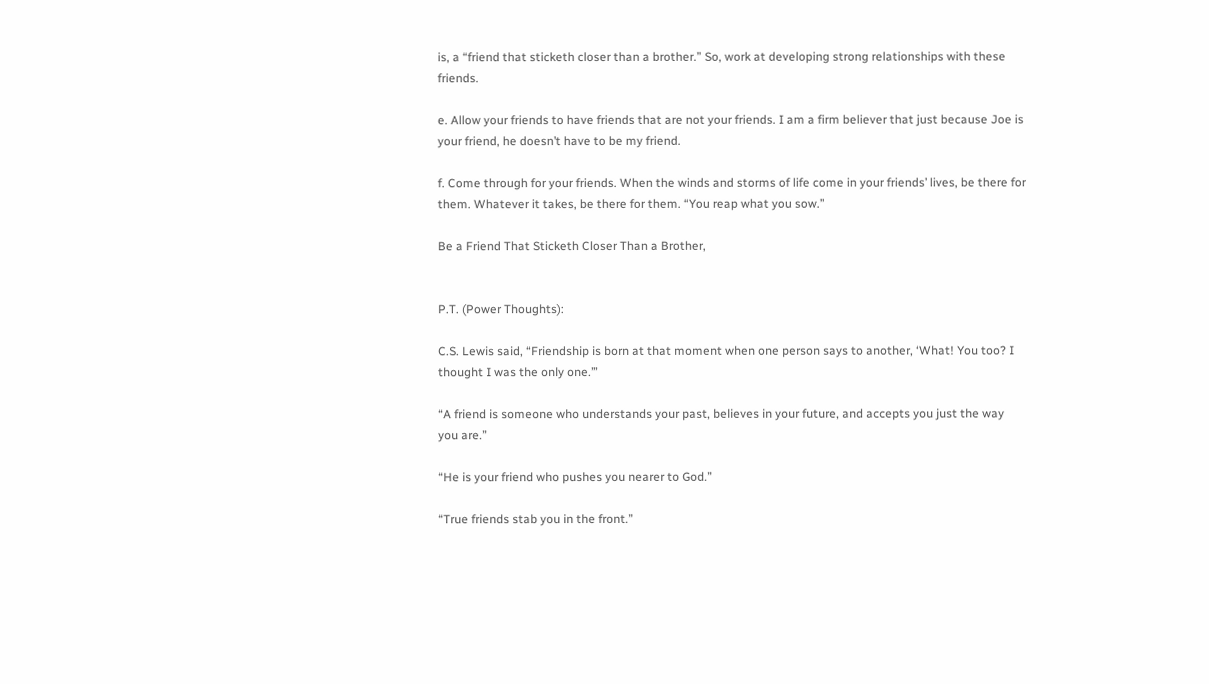is, a “friend that sticketh closer than a brother.” So, work at developing strong relationships with these friends.

e. Allow your friends to have friends that are not your friends. I am a firm believer that just because Joe is your friend, he doesn’t have to be my friend.

f. Come through for your friends. When the winds and storms of life come in your friends’ lives, be there for them. Whatever it takes, be there for them. “You reap what you sow.”

Be a Friend That Sticketh Closer Than a Brother,


P.T. (Power Thoughts):

C.S. Lewis said, “Friendship is born at that moment when one person says to another, ‘What! You too? I thought I was the only one.’”

“A friend is someone who understands your past, believes in your future, and accepts you just the way you are.”

“He is your friend who pushes you nearer to God.”

“True friends stab you in the front.”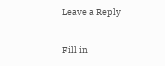Leave a Reply

Fill in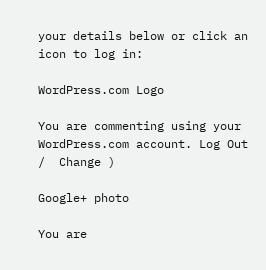your details below or click an icon to log in:

WordPress.com Logo

You are commenting using your WordPress.com account. Log Out /  Change )

Google+ photo

You are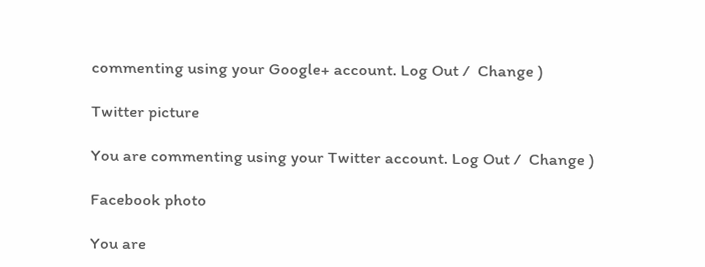commenting using your Google+ account. Log Out /  Change )

Twitter picture

You are commenting using your Twitter account. Log Out /  Change )

Facebook photo

You are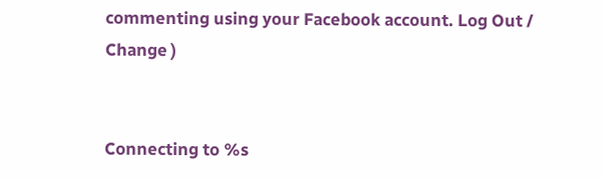commenting using your Facebook account. Log Out /  Change )


Connecting to %s